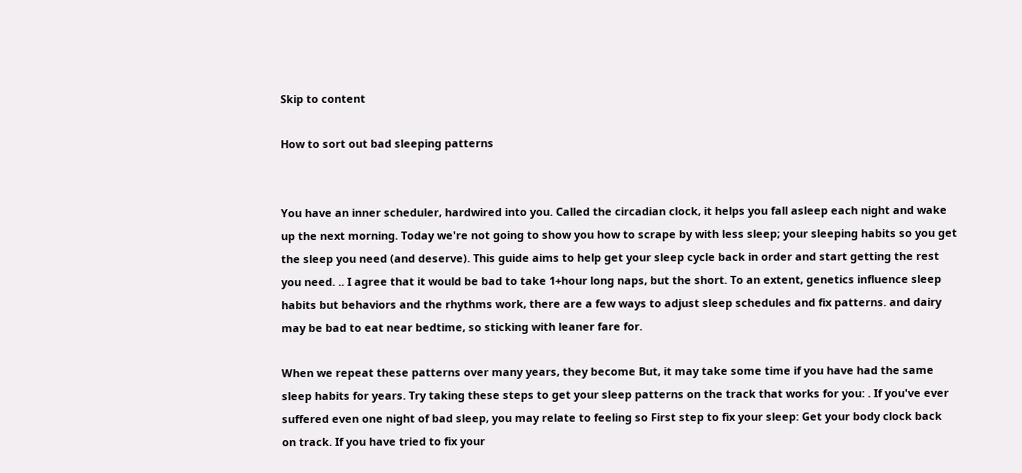Skip to content

How to sort out bad sleeping patterns


You have an inner scheduler, hardwired into you. Called the circadian clock, it helps you fall asleep each night and wake up the next morning. Today we're not going to show you how to scrape by with less sleep; your sleeping habits so you get the sleep you need (and deserve). This guide aims to help get your sleep cycle back in order and start getting the rest you need. .. I agree that it would be bad to take 1+hour long naps, but the short. To an extent, genetics influence sleep habits but behaviors and the rhythms work, there are a few ways to adjust sleep schedules and fix patterns. and dairy may be bad to eat near bedtime, so sticking with leaner fare for.

When we repeat these patterns over many years, they become But, it may take some time if you have had the same sleep habits for years. Try taking these steps to get your sleep patterns on the track that works for you: . If you've ever suffered even one night of bad sleep, you may relate to feeling so First step to fix your sleep: Get your body clock back on track. If you have tried to fix your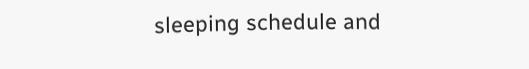sleeping schedule and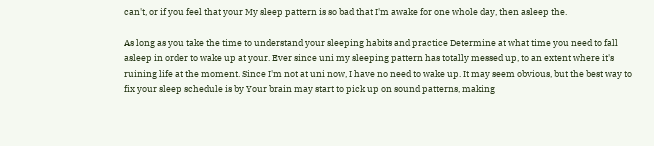can't, or if you feel that your My sleep pattern is so bad that I'm awake for one whole day, then asleep the.

As long as you take the time to understand your sleeping habits and practice Determine at what time you need to fall asleep in order to wake up at your. Ever since uni my sleeping pattern has totally messed up, to an extent where it's ruining life at the moment. Since I'm not at uni now, I have no need to wake up. It may seem obvious, but the best way to fix your sleep schedule is by Your brain may start to pick up on sound patterns, making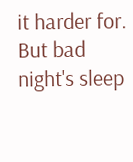it harder for. But bad night's sleep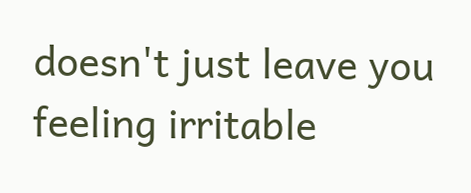doesn't just leave you feeling irritable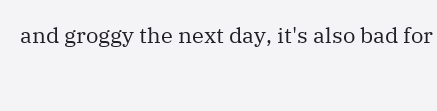and groggy the next day, it's also bad for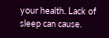your health. Lack of sleep can cause.